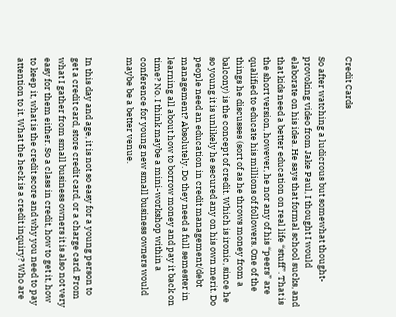Credit Cards

So after watching a ludicrous but somewhat thought-provoking video from Jake Paul, I thought I would elaborate on his idea. He says that formal school sucks, and that kids need a better education on real life “stuff”. That is the short version, however, he nor any of his “peers” are qualified to educate his millions of followers. One of the things he discusses (sort of as he throws money from a balcony) is the concept of credit. Which is ironic, since he so young it is unlikely he secured any on his own merit. Do people need an education in credit management/debt management? Absolutely. Do they need a full semester in learning all about how to borrow money and pay it back on time? No. I think maybe a mini-workshop within a conference for young new small business owners would maybe be a better venue.


In this day and age, it is not so easy for a young person to get a credit card, store credit card, or a charge card. From what I gather from small business owners it is also not very easy for them either. So a class in credit, how to get it, how to keep it, what is the credit score and why you need to pay attention to it. What the heck is a credit inquiry? Who are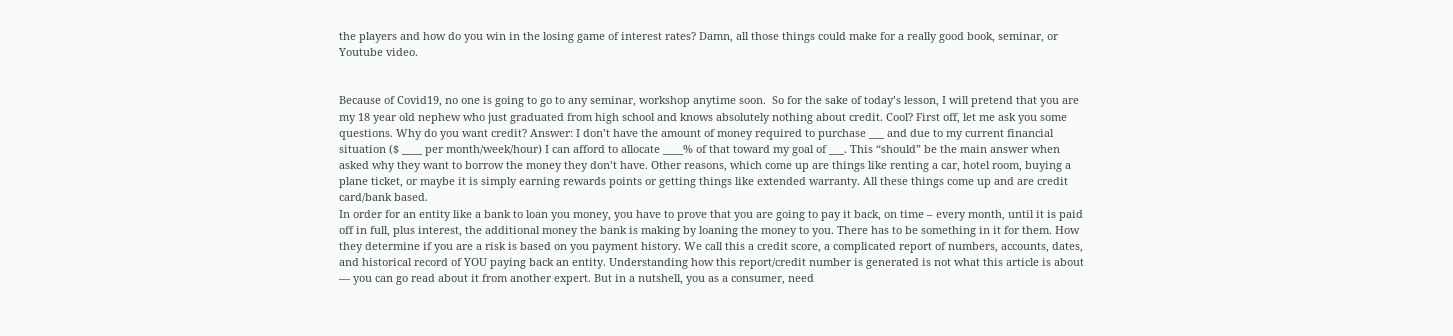the players and how do you win in the losing game of interest rates? Damn, all those things could make for a really good book, seminar, or Youtube video.


Because of Covid19, no one is going to go to any seminar, workshop anytime soon.  So for the sake of today’s lesson, I will pretend that you are my 18 year old nephew who just graduated from high school and knows absolutely nothing about credit. Cool? First off, let me ask you some questions. Why do you want credit? Answer: I don’t have the amount of money required to purchase ___ and due to my current financial situation ($ ____ per month/week/hour) I can afford to allocate ____% of that toward my goal of ___. This “should” be the main answer when asked why they want to borrow the money they don’t have. Other reasons, which come up are things like renting a car, hotel room, buying a plane ticket, or maybe it is simply earning rewards points or getting things like extended warranty. All these things come up and are credit card/bank based.
In order for an entity like a bank to loan you money, you have to prove that you are going to pay it back, on time – every month, until it is paid off in full, plus interest, the additional money the bank is making by loaning the money to you. There has to be something in it for them. How they determine if you are a risk is based on you payment history. We call this a credit score, a complicated report of numbers, accounts, dates, and historical record of YOU paying back an entity. Understanding how this report/credit number is generated is not what this article is about — you can go read about it from another expert. But in a nutshell, you as a consumer, need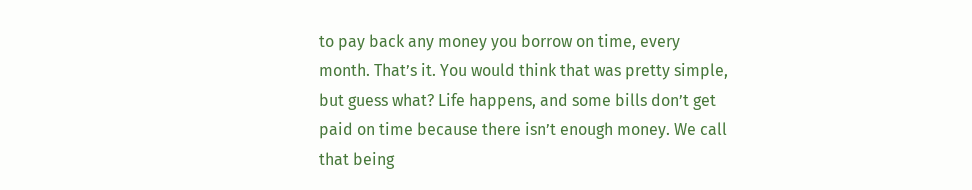to pay back any money you borrow on time, every month. That’s it. You would think that was pretty simple, but guess what? Life happens, and some bills don’t get paid on time because there isn’t enough money. We call that being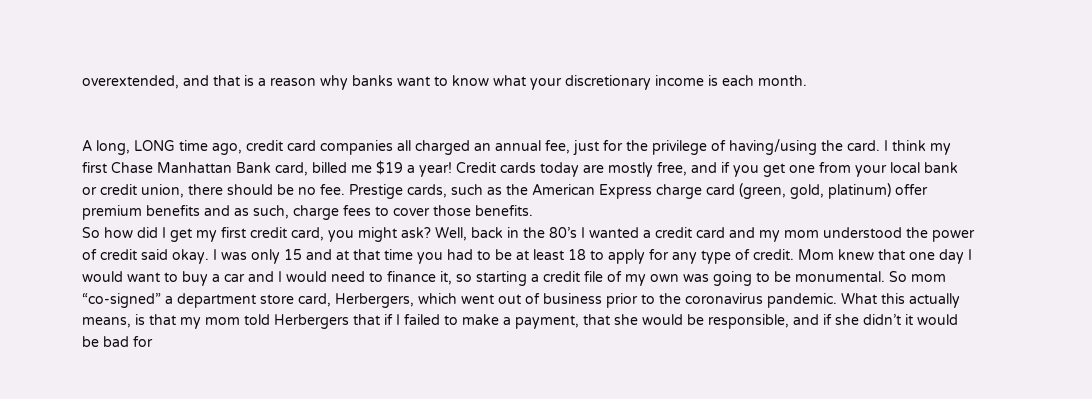overextended, and that is a reason why banks want to know what your discretionary income is each month.


A long, LONG time ago, credit card companies all charged an annual fee, just for the privilege of having/using the card. I think my first Chase Manhattan Bank card, billed me $19 a year! Credit cards today are mostly free, and if you get one from your local bank or credit union, there should be no fee. Prestige cards, such as the American Express charge card (green, gold, platinum) offer premium benefits and as such, charge fees to cover those benefits.
So how did I get my first credit card, you might ask? Well, back in the 80’s I wanted a credit card and my mom understood the power of credit said okay. I was only 15 and at that time you had to be at least 18 to apply for any type of credit. Mom knew that one day I would want to buy a car and I would need to finance it, so starting a credit file of my own was going to be monumental. So mom “co-signed” a department store card, Herbergers, which went out of business prior to the coronavirus pandemic. What this actually means, is that my mom told Herbergers that if I failed to make a payment, that she would be responsible, and if she didn’t it would be bad for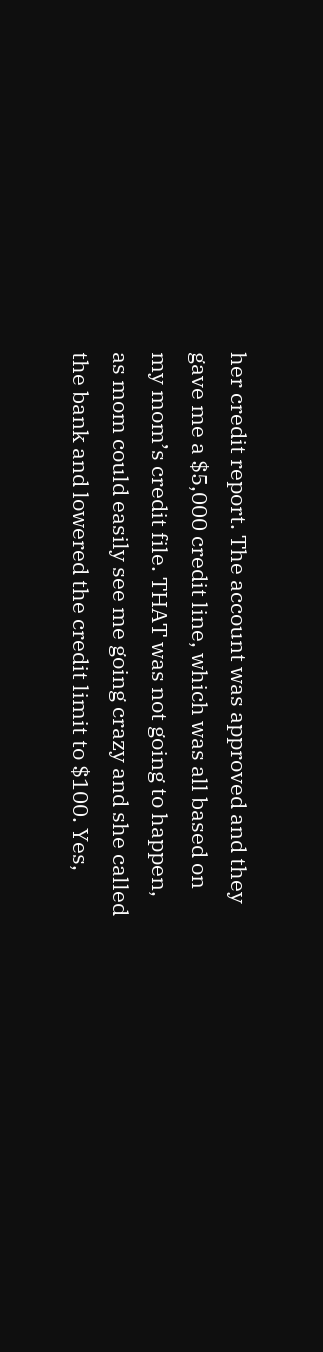her credit report. The account was approved and they gave me a $5,000 credit line, which was all based on my mom’s credit file. THAT was not going to happen, as mom could easily see me going crazy and she called the bank and lowered the credit limit to $100. Yes,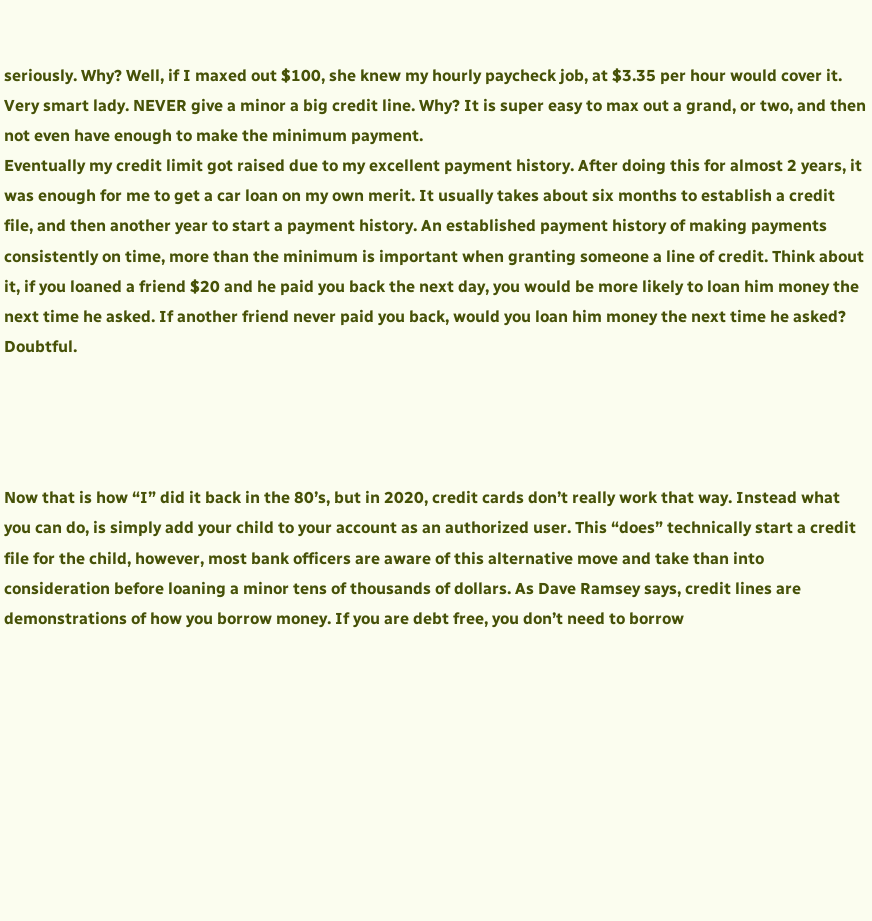seriously. Why? Well, if I maxed out $100, she knew my hourly paycheck job, at $3.35 per hour would cover it. Very smart lady. NEVER give a minor a big credit line. Why? It is super easy to max out a grand, or two, and then not even have enough to make the minimum payment.
Eventually my credit limit got raised due to my excellent payment history. After doing this for almost 2 years, it was enough for me to get a car loan on my own merit. It usually takes about six months to establish a credit file, and then another year to start a payment history. An established payment history of making payments consistently on time, more than the minimum is important when granting someone a line of credit. Think about it, if you loaned a friend $20 and he paid you back the next day, you would be more likely to loan him money the next time he asked. If another friend never paid you back, would you loan him money the next time he asked? Doubtful.




Now that is how “I” did it back in the 80’s, but in 2020, credit cards don’t really work that way. Instead what you can do, is simply add your child to your account as an authorized user. This “does” technically start a credit file for the child, however, most bank officers are aware of this alternative move and take than into consideration before loaning a minor tens of thousands of dollars. As Dave Ramsey says, credit lines are demonstrations of how you borrow money. If you are debt free, you don’t need to borrow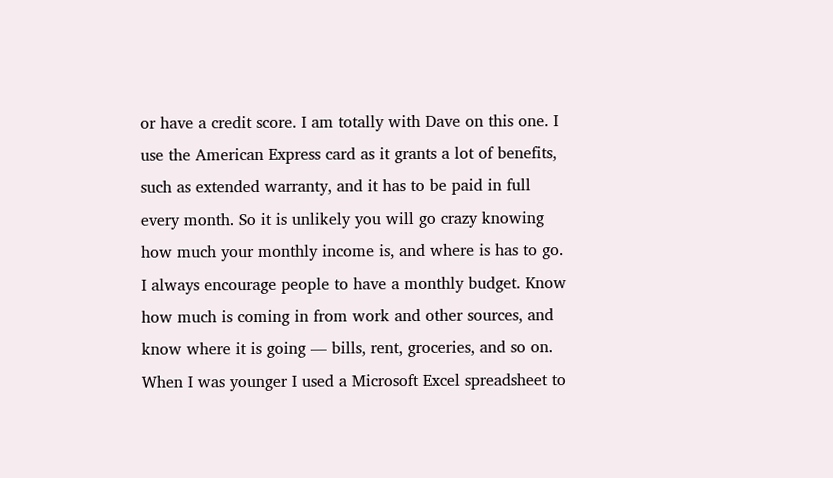or have a credit score. I am totally with Dave on this one. I use the American Express card as it grants a lot of benefits, such as extended warranty, and it has to be paid in full every month. So it is unlikely you will go crazy knowing how much your monthly income is, and where is has to go. I always encourage people to have a monthly budget. Know how much is coming in from work and other sources, and know where it is going — bills, rent, groceries, and so on. When I was younger I used a Microsoft Excel spreadsheet to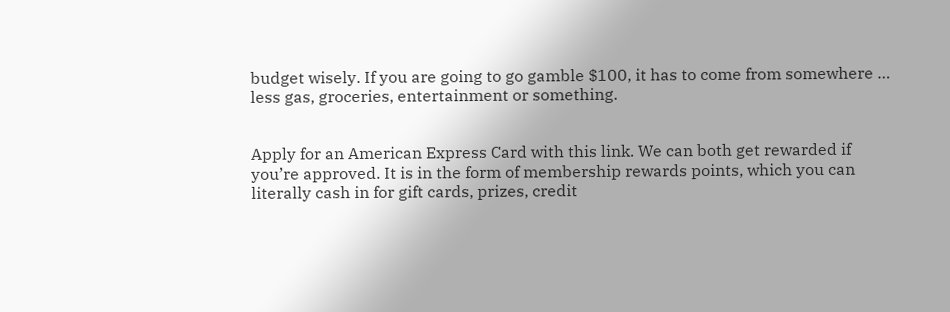budget wisely. If you are going to go gamble $100, it has to come from somewhere … less gas, groceries, entertainment or something.


Apply for an American Express Card with this link. We can both get rewarded if you’re approved. It is in the form of membership rewards points, which you can literally cash in for gift cards, prizes, credit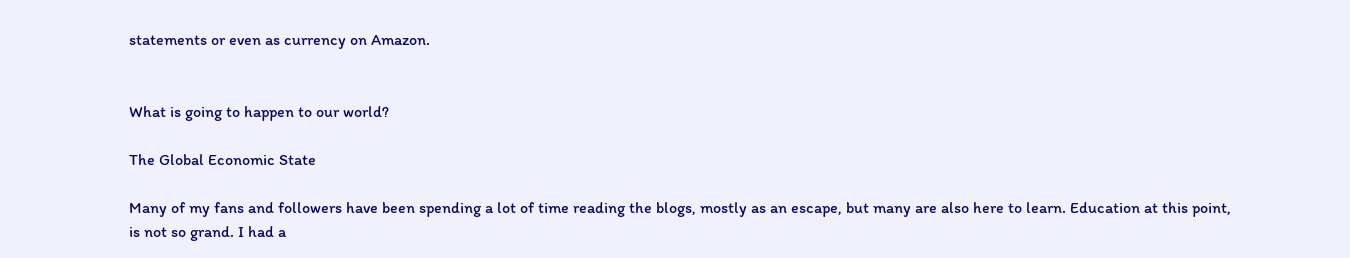statements or even as currency on Amazon.


What is going to happen to our world?

The Global Economic State

Many of my fans and followers have been spending a lot of time reading the blogs, mostly as an escape, but many are also here to learn. Education at this point, is not so grand. I had a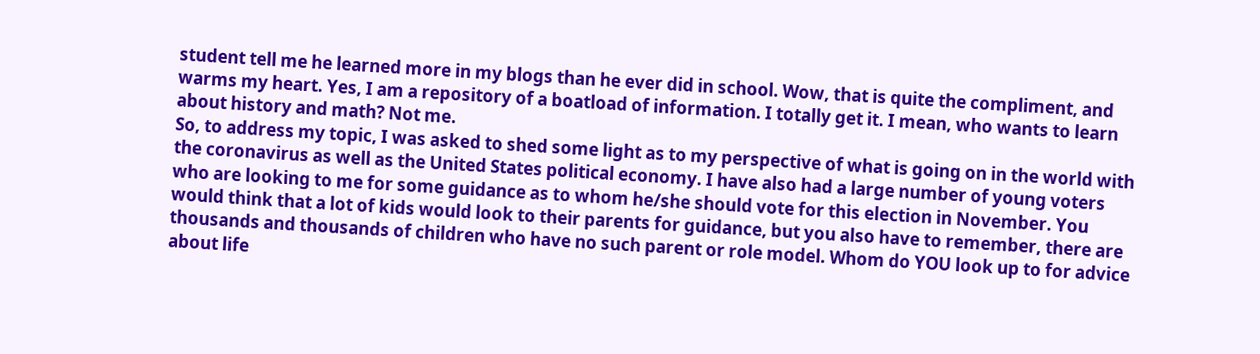student tell me he learned more in my blogs than he ever did in school. Wow, that is quite the compliment, and warms my heart. Yes, I am a repository of a boatload of information. I totally get it. I mean, who wants to learn about history and math? Not me.
So, to address my topic, I was asked to shed some light as to my perspective of what is going on in the world with the coronavirus as well as the United States political economy. I have also had a large number of young voters who are looking to me for some guidance as to whom he/she should vote for this election in November. You would think that a lot of kids would look to their parents for guidance, but you also have to remember, there are thousands and thousands of children who have no such parent or role model. Whom do YOU look up to for advice about life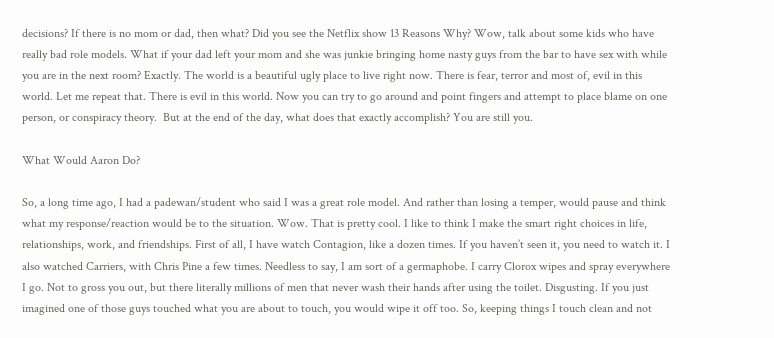decisions? If there is no mom or dad, then what? Did you see the Netflix show 13 Reasons Why? Wow, talk about some kids who have really bad role models. What if your dad left your mom and she was junkie bringing home nasty guys from the bar to have sex with while you are in the next room? Exactly. The world is a beautiful ugly place to live right now. There is fear, terror and most of, evil in this world. Let me repeat that. There is evil in this world. Now you can try to go around and point fingers and attempt to place blame on one person, or conspiracy theory.  But at the end of the day, what does that exactly accomplish? You are still you.

What Would Aaron Do?

So, a long time ago, I had a padewan/student who said I was a great role model. And rather than losing a temper, would pause and think what my response/reaction would be to the situation. Wow. That is pretty cool. I like to think I make the smart right choices in life, relationships, work, and friendships. First of all, I have watch Contagion, like a dozen times. If you haven’t seen it, you need to watch it. I also watched Carriers, with Chris Pine a few times. Needless to say, I am sort of a germaphobe. I carry Clorox wipes and spray everywhere I go. Not to gross you out, but there literally millions of men that never wash their hands after using the toilet. Disgusting. If you just imagined one of those guys touched what you are about to touch, you would wipe it off too. So, keeping things I touch clean and not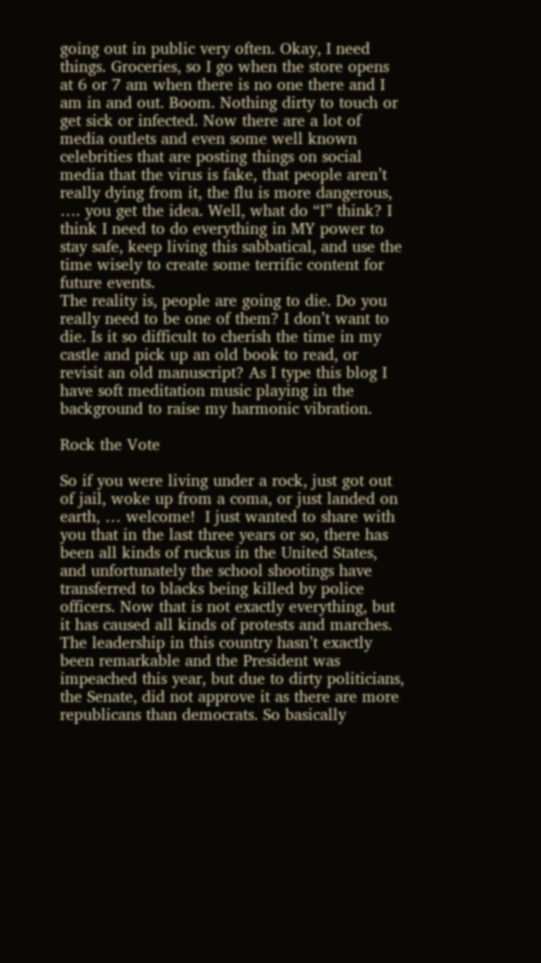going out in public very often. Okay, I need things. Groceries, so I go when the store opens at 6 or 7 am when there is no one there and I am in and out. Boom. Nothing dirty to touch or get sick or infected. Now there are a lot of media outlets and even some well known celebrities that are posting things on social media that the virus is fake, that people aren’t really dying from it, the flu is more dangerous, …. you get the idea. Well, what do “I” think? I think I need to do everything in MY power to stay safe, keep living this sabbatical, and use the time wisely to create some terrific content for future events.
The reality is, people are going to die. Do you really need to be one of them? I don’t want to die. Is it so difficult to cherish the time in my castle and pick up an old book to read, or revisit an old manuscript? As I type this blog I have soft meditation music playing in the background to raise my harmonic vibration.

Rock the Vote

So if you were living under a rock, just got out of jail, woke up from a coma, or just landed on earth, … welcome!  I just wanted to share with you that in the last three years or so, there has been all kinds of ruckus in the United States, and unfortunately the school shootings have transferred to blacks being killed by police officers. Now that is not exactly everything, but it has caused all kinds of protests and marches. The leadership in this country hasn’t exactly been remarkable and the President was impeached this year, but due to dirty politicians, the Senate, did not approve it as there are more republicans than democrats. So basically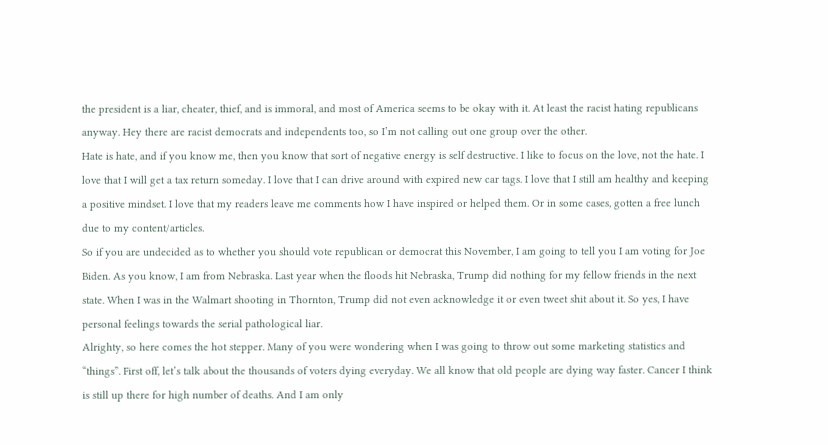the president is a liar, cheater, thief, and is immoral, and most of America seems to be okay with it. At least the racist hating republicans anyway. Hey there are racist democrats and independents too, so I’m not calling out one group over the other.
Hate is hate, and if you know me, then you know that sort of negative energy is self destructive. I like to focus on the love, not the hate. I love that I will get a tax return someday. I love that I can drive around with expired new car tags. I love that I still am healthy and keeping a positive mindset. I love that my readers leave me comments how I have inspired or helped them. Or in some cases, gotten a free lunch due to my content/articles.
So if you are undecided as to whether you should vote republican or democrat this November, I am going to tell you I am voting for Joe Biden. As you know, I am from Nebraska. Last year when the floods hit Nebraska, Trump did nothing for my fellow friends in the next state. When I was in the Walmart shooting in Thornton, Trump did not even acknowledge it or even tweet shit about it. So yes, I have personal feelings towards the serial pathological liar.
Alrighty, so here comes the hot stepper. Many of you were wondering when I was going to throw out some marketing statistics and “things”. First off, let’s talk about the thousands of voters dying everyday. We all know that old people are dying way faster. Cancer I think is still up there for high number of deaths. And I am only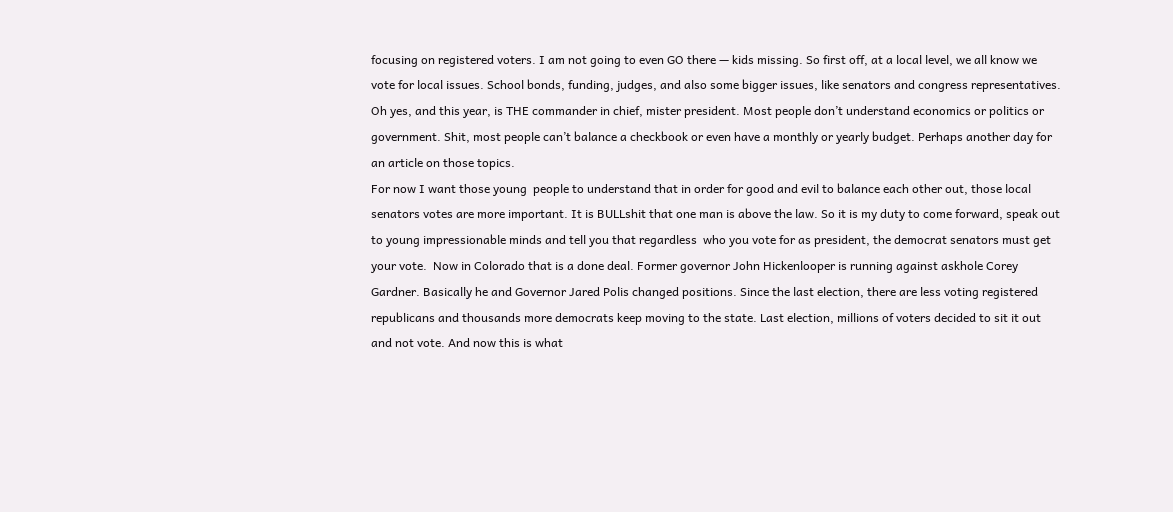focusing on registered voters. I am not going to even GO there — kids missing. So first off, at a local level, we all know we vote for local issues. School bonds, funding, judges, and also some bigger issues, like senators and congress representatives. Oh yes, and this year, is THE commander in chief, mister president. Most people don’t understand economics or politics or government. Shit, most people can’t balance a checkbook or even have a monthly or yearly budget. Perhaps another day for an article on those topics.
For now I want those young  people to understand that in order for good and evil to balance each other out, those local senators votes are more important. It is BULLshit that one man is above the law. So it is my duty to come forward, speak out to young impressionable minds and tell you that regardless  who you vote for as president, the democrat senators must get your vote.  Now in Colorado that is a done deal. Former governor John Hickenlooper is running against askhole Corey Gardner. Basically he and Governor Jared Polis changed positions. Since the last election, there are less voting registered republicans and thousands more democrats keep moving to the state. Last election, millions of voters decided to sit it out and not vote. And now this is what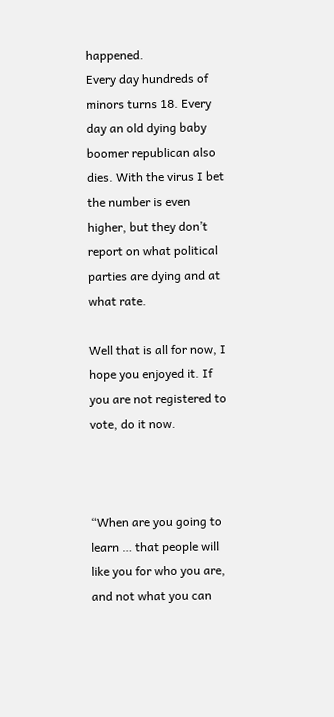happened.
Every day hundreds of minors turns 18. Every day an old dying baby boomer republican also dies. With the virus I bet the number is even higher, but they don’t report on what political parties are dying and at what rate.

Well that is all for now, I hope you enjoyed it. If you are not registered to vote, do it now.



“When are you going to learn … that people will like you for who you are, and not what you can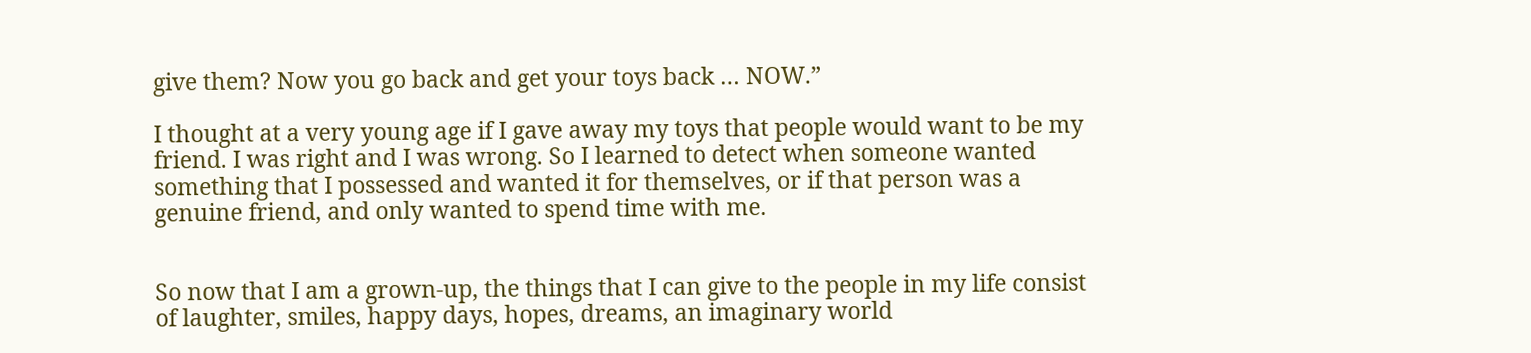give them? Now you go back and get your toys back … NOW.”

I thought at a very young age if I gave away my toys that people would want to be my friend. I was right and I was wrong. So I learned to detect when someone wanted something that I possessed and wanted it for themselves, or if that person was a genuine friend, and only wanted to spend time with me.


So now that I am a grown-up, the things that I can give to the people in my life consist of laughter, smiles, happy days, hopes, dreams, an imaginary world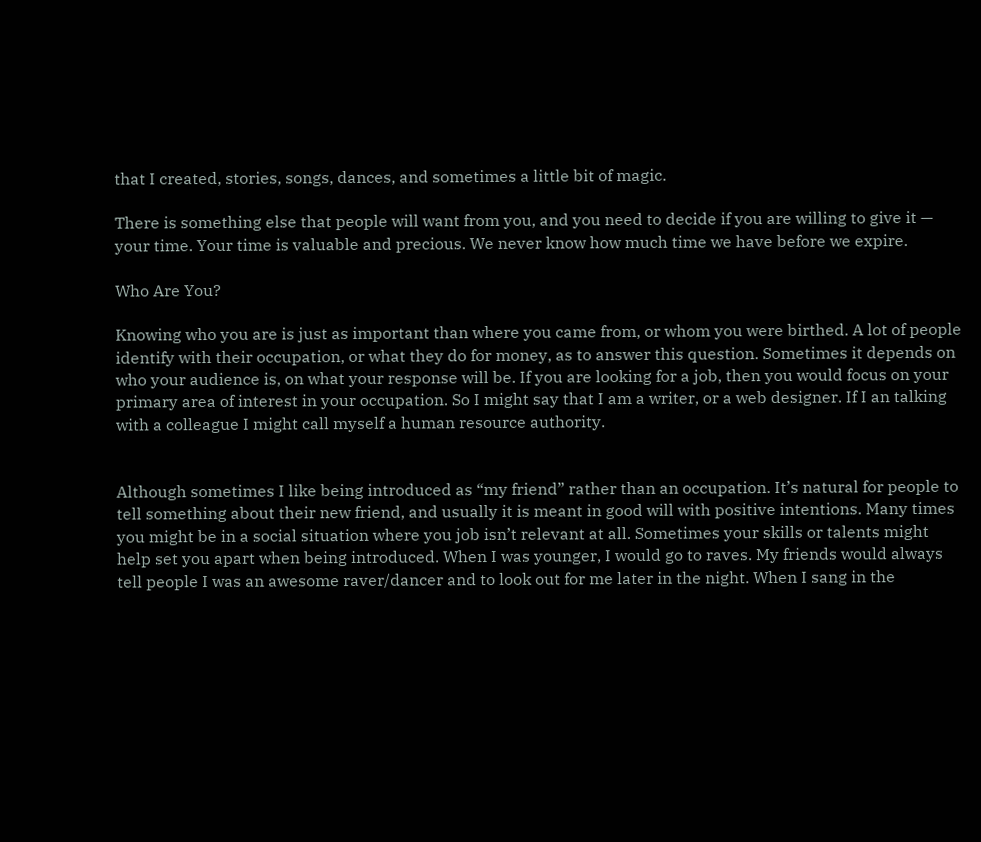that I created, stories, songs, dances, and sometimes a little bit of magic.

There is something else that people will want from you, and you need to decide if you are willing to give it — your time. Your time is valuable and precious. We never know how much time we have before we expire.

Who Are You?

Knowing who you are is just as important than where you came from, or whom you were birthed. A lot of people identify with their occupation, or what they do for money, as to answer this question. Sometimes it depends on who your audience is, on what your response will be. If you are looking for a job, then you would focus on your primary area of interest in your occupation. So I might say that I am a writer, or a web designer. If I an talking with a colleague I might call myself a human resource authority.


Although sometimes I like being introduced as “my friend” rather than an occupation. It’s natural for people to tell something about their new friend, and usually it is meant in good will with positive intentions. Many times you might be in a social situation where you job isn’t relevant at all. Sometimes your skills or talents might help set you apart when being introduced. When I was younger, I would go to raves. My friends would always tell people I was an awesome raver/dancer and to look out for me later in the night. When I sang in the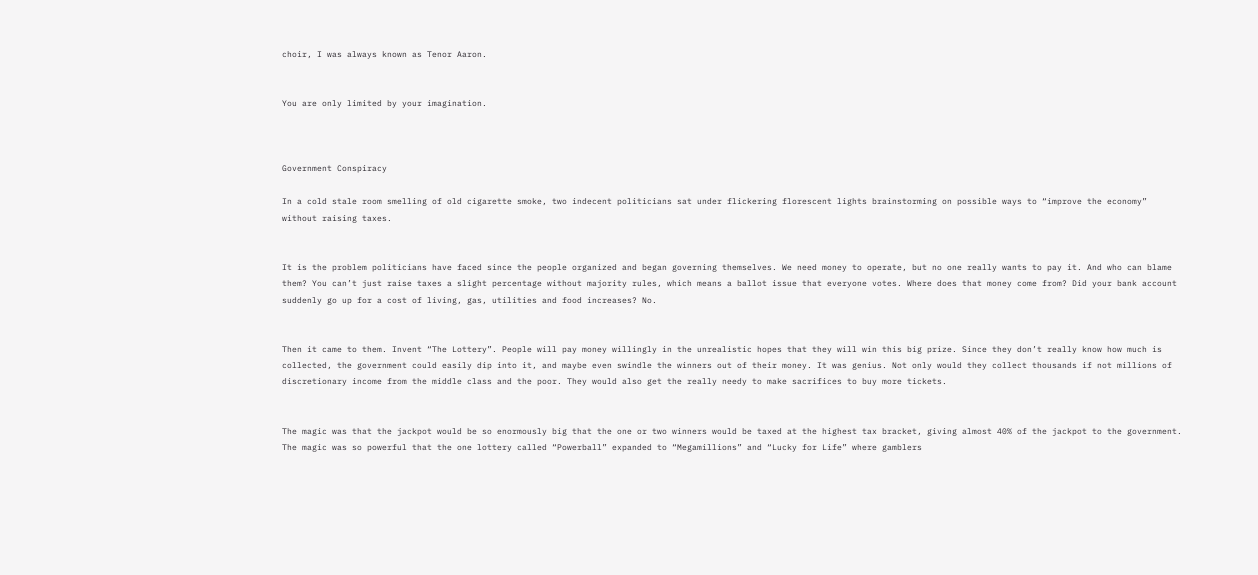choir, I was always known as Tenor Aaron.


You are only limited by your imagination.



Government Conspiracy

In a cold stale room smelling of old cigarette smoke, two indecent politicians sat under flickering florescent lights brainstorming on possible ways to “improve the economy” without raising taxes.


It is the problem politicians have faced since the people organized and began governing themselves. We need money to operate, but no one really wants to pay it. And who can blame them? You can’t just raise taxes a slight percentage without majority rules, which means a ballot issue that everyone votes. Where does that money come from? Did your bank account suddenly go up for a cost of living, gas, utilities and food increases? No.


Then it came to them. Invent “The Lottery”. People will pay money willingly in the unrealistic hopes that they will win this big prize. Since they don’t really know how much is collected, the government could easily dip into it, and maybe even swindle the winners out of their money. It was genius. Not only would they collect thousands if not millions of discretionary income from the middle class and the poor. They would also get the really needy to make sacrifices to buy more tickets.


The magic was that the jackpot would be so enormously big that the one or two winners would be taxed at the highest tax bracket, giving almost 40% of the jackpot to the government. The magic was so powerful that the one lottery called “Powerball” expanded to “Megamillions” and “Lucky for Life” where gamblers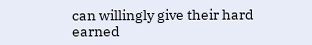can willingly give their hard earned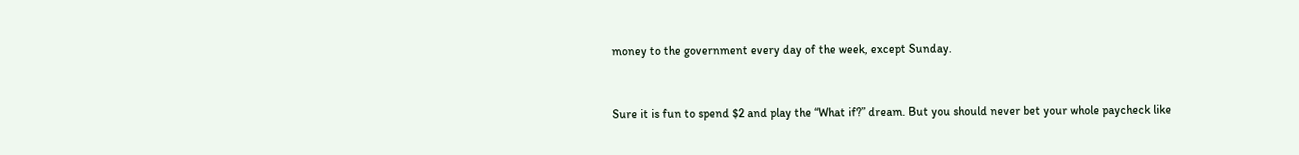money to the government every day of the week, except Sunday.


Sure it is fun to spend $2 and play the “What if?” dream. But you should never bet your whole paycheck like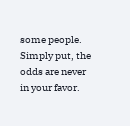some people. Simply put, the odds are never in your favor.